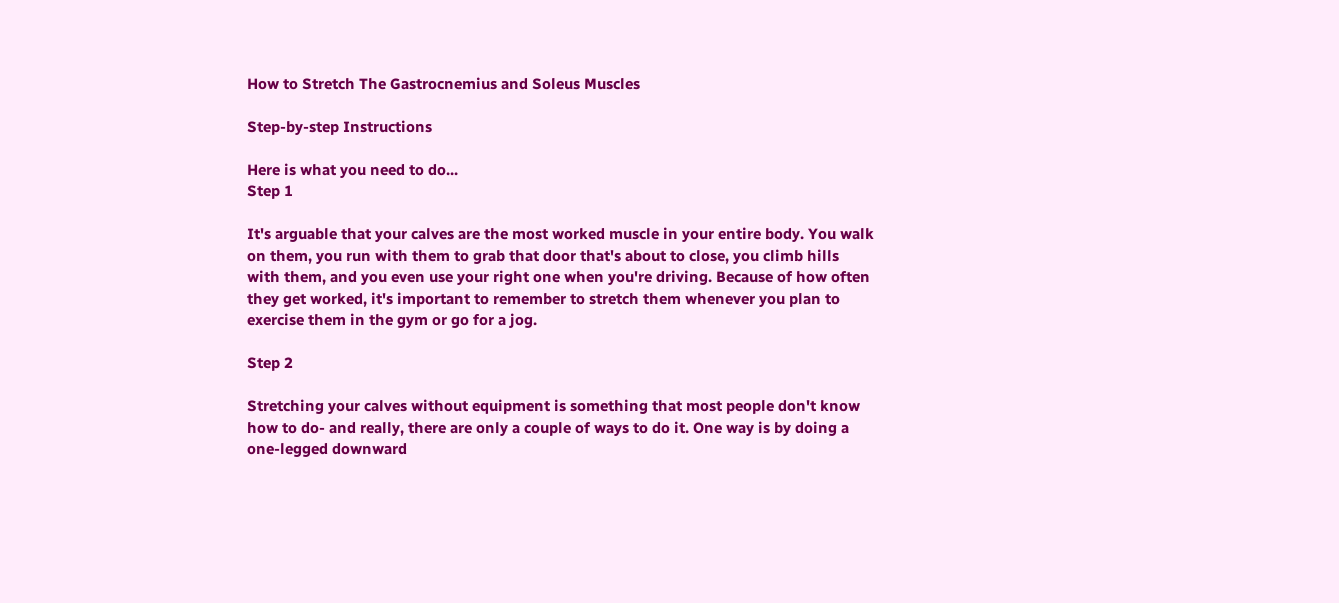How to Stretch The Gastrocnemius and Soleus Muscles

Step-by-step Instructions

Here is what you need to do...
Step 1

It's arguable that your calves are the most worked muscle in your entire body. You walk on them, you run with them to grab that door that's about to close, you climb hills with them, and you even use your right one when you're driving. Because of how often they get worked, it's important to remember to stretch them whenever you plan to exercise them in the gym or go for a jog.

Step 2

Stretching your calves without equipment is something that most people don't know how to do- and really, there are only a couple of ways to do it. One way is by doing a one-legged downward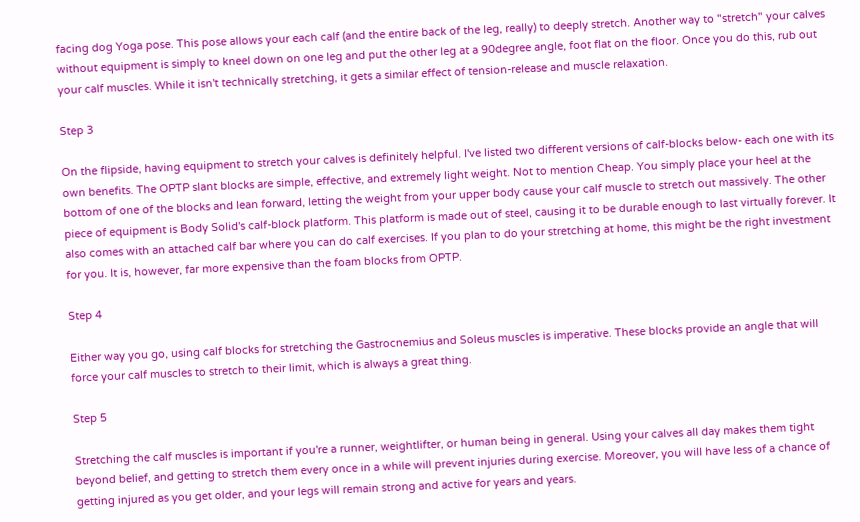facing dog Yoga pose. This pose allows your each calf (and the entire back of the leg, really) to deeply stretch. Another way to "stretch" your calves without equipment is simply to kneel down on one leg and put the other leg at a 90degree angle, foot flat on the floor. Once you do this, rub out your calf muscles. While it isn't technically stretching, it gets a similar effect of tension-release and muscle relaxation.

Step 3

On the flipside, having equipment to stretch your calves is definitely helpful. I've listed two different versions of calf-blocks below- each one with its own benefits. The OPTP slant blocks are simple, effective, and extremely light weight. Not to mention Cheap. You simply place your heel at the bottom of one of the blocks and lean forward, letting the weight from your upper body cause your calf muscle to stretch out massively. The other piece of equipment is Body Solid's calf-block platform. This platform is made out of steel, causing it to be durable enough to last virtually forever. It also comes with an attached calf bar where you can do calf exercises. If you plan to do your stretching at home, this might be the right investment for you. It is, however, far more expensive than the foam blocks from OPTP.

Step 4

Either way you go, using calf blocks for stretching the Gastrocnemius and Soleus muscles is imperative. These blocks provide an angle that will force your calf muscles to stretch to their limit, which is always a great thing.

Step 5

Stretching the calf muscles is important if you're a runner, weightlifter, or human being in general. Using your calves all day makes them tight beyond belief, and getting to stretch them every once in a while will prevent injuries during exercise. Moreover, you will have less of a chance of getting injured as you get older, and your legs will remain strong and active for years and years.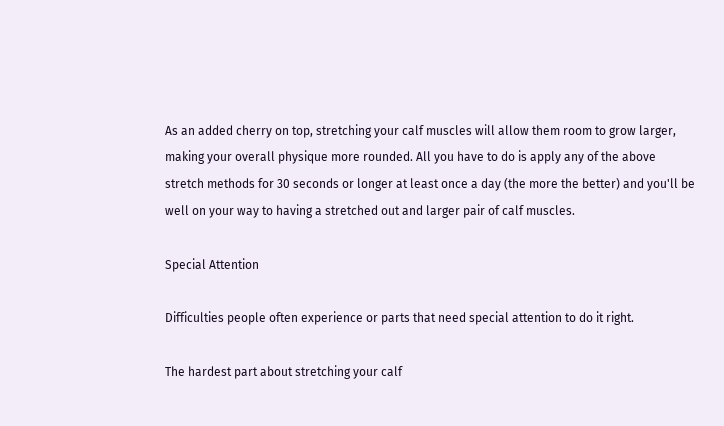As an added cherry on top, stretching your calf muscles will allow them room to grow larger, making your overall physique more rounded. All you have to do is apply any of the above stretch methods for 30 seconds or longer at least once a day (the more the better) and you'll be well on your way to having a stretched out and larger pair of calf muscles.

Special Attention

Difficulties people often experience or parts that need special attention to do it right.

The hardest part about stretching your calf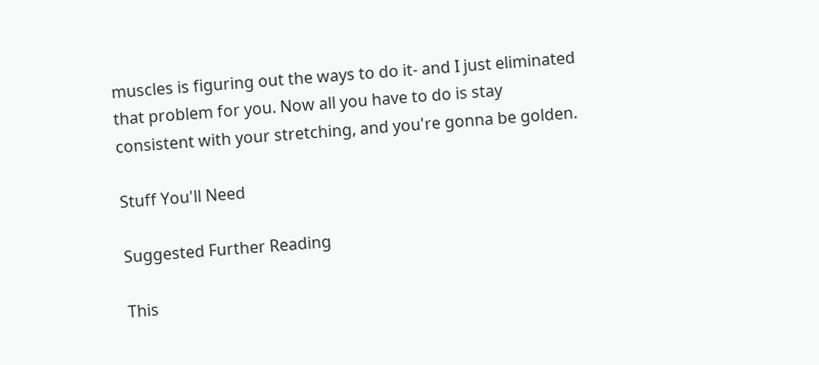muscles is figuring out the ways to do it- and I just eliminated that problem for you. Now all you have to do is stay consistent with your stretching, and you're gonna be golden.

Stuff You'll Need

Suggested Further Reading

This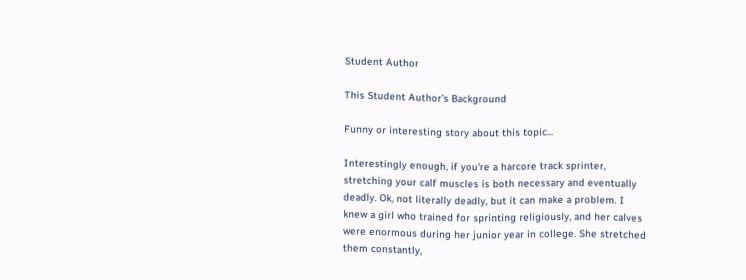Student Author

This Student Author's Background

Funny or interesting story about this topic...

Interestingly enough, if you're a harcore track sprinter, stretching your calf muscles is both necessary and eventually deadly. Ok, not literally deadly, but it can make a problem. I knew a girl who trained for sprinting religiously, and her calves were enormous during her junior year in college. She stretched them constantly,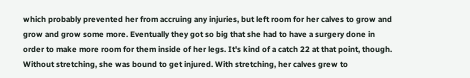which probably prevented her from accruing any injuries, but left room for her calves to grow and grow and grow some more. Eventually they got so big that she had to have a surgery done in order to make more room for them inside of her legs. It's kind of a catch 22 at that point, though. Without stretching, she was bound to get injured. With stretching, her calves grew to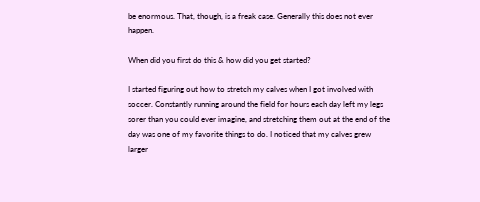be enormous. That, though, is a freak case. Generally this does not ever happen.

When did you first do this & how did you get started?

I started figuring out how to stretch my calves when I got involved with soccer. Constantly running around the field for hours each day left my legs sorer than you could ever imagine, and stretching them out at the end of the day was one of my favorite things to do. I noticed that my calves grew larger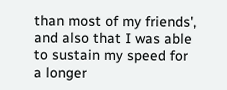than most of my friends', and also that I was able to sustain my speed for a longer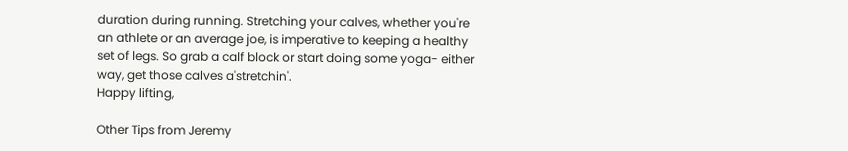duration during running. Stretching your calves, whether you're an athlete or an average joe, is imperative to keeping a healthy set of legs. So grab a calf block or start doing some yoga- either way, get those calves a'stretchin'.
Happy lifting,

Other Tips from Jeremy